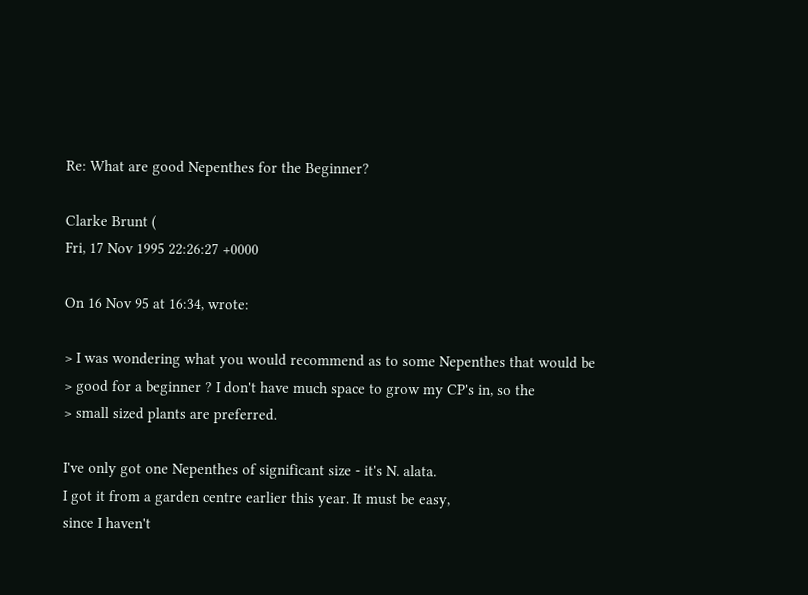Re: What are good Nepenthes for the Beginner?

Clarke Brunt (
Fri, 17 Nov 1995 22:26:27 +0000

On 16 Nov 95 at 16:34, wrote:

> I was wondering what you would recommend as to some Nepenthes that would be
> good for a beginner ? I don't have much space to grow my CP's in, so the
> small sized plants are preferred.

I've only got one Nepenthes of significant size - it's N. alata.
I got it from a garden centre earlier this year. It must be easy,
since I haven't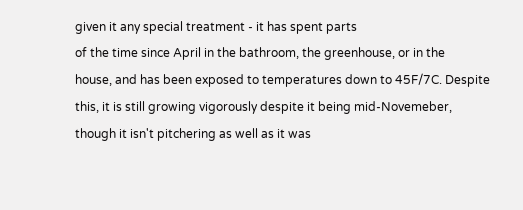given it any special treatment - it has spent parts
of the time since April in the bathroom, the greenhouse, or in the
house, and has been exposed to temperatures down to 45F/7C. Despite
this, it is still growing vigorously despite it being mid-Novemeber,
though it isn't pitchering as well as it was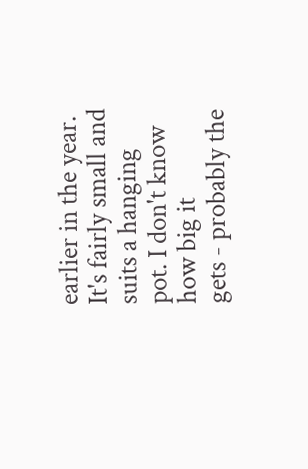earlier in the year.
It's fairly small and suits a hanging pot. I don't know how big it
gets - probably the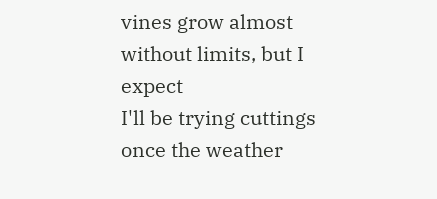vines grow almost without limits, but I expect
I'll be trying cuttings once the weather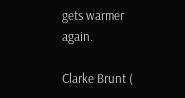gets warmer again.

Clarke Brunt (